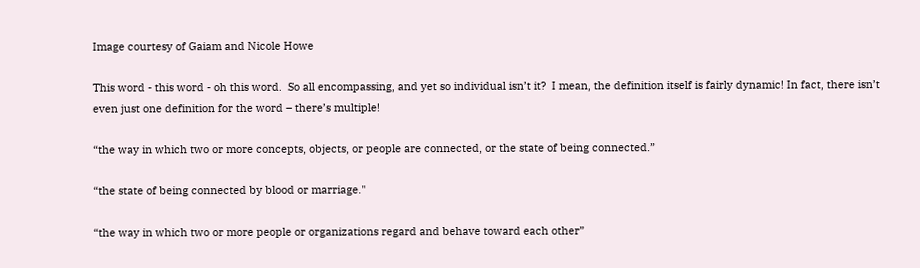Image courtesy of Gaiam and Nicole Howe

This word - this word - oh this word.  So all encompassing, and yet so individual isn’t it?  I mean, the definition itself is fairly dynamic! In fact, there isn’t even just one definition for the word – there’s multiple!

“the way in which two or more concepts, objects, or people are connected, or the state of being connected.”

“the state of being connected by blood or marriage."

“the way in which two or more people or organizations regard and behave toward each other”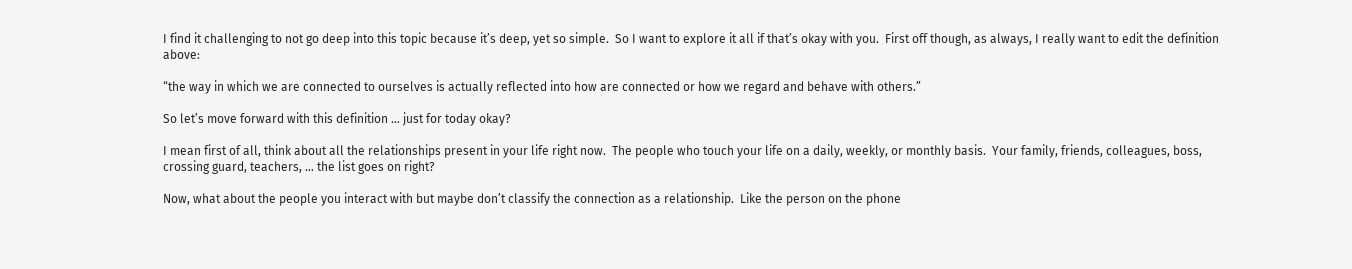I find it challenging to not go deep into this topic because it’s deep, yet so simple.  So I want to explore it all if that’s okay with you.  First off though, as always, I really want to edit the definition above:

“the way in which we are connected to ourselves is actually reflected into how are connected or how we regard and behave with others.”

So let’s move forward with this definition … just for today okay?

I mean first of all, think about all the relationships present in your life right now.  The people who touch your life on a daily, weekly, or monthly basis.  Your family, friends, colleagues, boss, crossing guard, teachers, … the list goes on right?

Now, what about the people you interact with but maybe don’t classify the connection as a relationship.  Like the person on the phone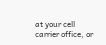at your cell carrier office, or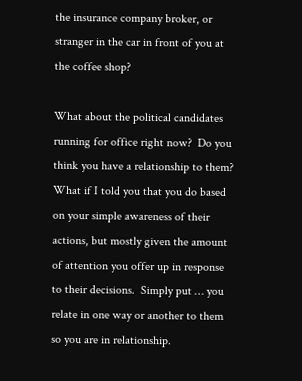the insurance company broker, or stranger in the car in front of you at the coffee shop?

What about the political candidates running for office right now?  Do you think you have a relationship to them?  What if I told you that you do based on your simple awareness of their actions, but mostly given the amount of attention you offer up in response to their decisions.  Simply put … you relate in one way or another to them so you are in relationship.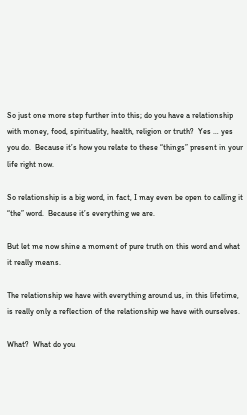So just one more step further into this; do you have a relationship with money, food, spirituality, health, religion or truth?  Yes … yes you do.  Because it’s how you relate to these “things” present in your life right now.

So relationship is a big word, in fact, I may even be open to calling it “the” word.  Because it’s everything we are.

But let me now shine a moment of pure truth on this word and what it really means.

The relationship we have with everything around us, in this lifetime, is really only a reflection of the relationship we have with ourselves.

What?  What do you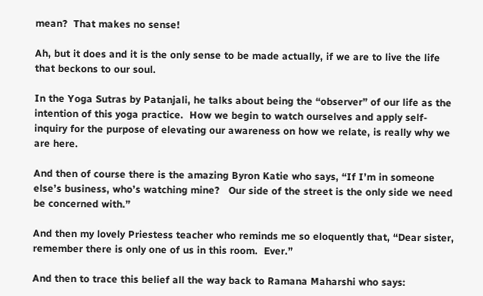mean?  That makes no sense!

Ah, but it does and it is the only sense to be made actually, if we are to live the life that beckons to our soul.

In the Yoga Sutras by Patanjali, he talks about being the “observer” of our life as the intention of this yoga practice.  How we begin to watch ourselves and apply self-inquiry for the purpose of elevating our awareness on how we relate, is really why we are here.

And then of course there is the amazing Byron Katie who says, “If I’m in someone else’s business, who’s watching mine?   Our side of the street is the only side we need be concerned with.”

And then my lovely Priestess teacher who reminds me so eloquently that, “Dear sister, remember there is only one of us in this room.  Ever.”

And then to trace this belief all the way back to Ramana Maharshi who says: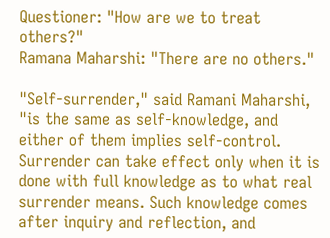Questioner: "How are we to treat others?"
Ramana Maharshi: "There are no others."

"Self-surrender," said Ramani Maharshi, "is the same as self-knowledge, and either of them implies self-control. Surrender can take effect only when it is done with full knowledge as to what real surrender means. Such knowledge comes after inquiry and reflection, and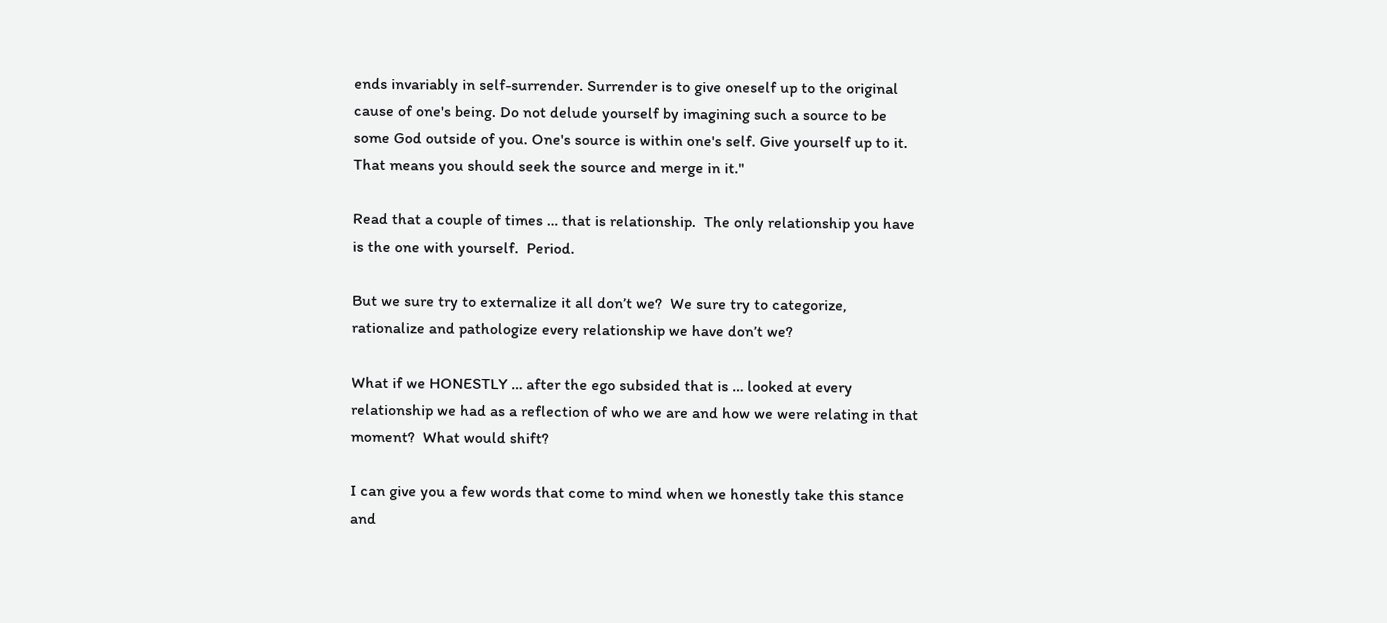ends invariably in self-surrender. Surrender is to give oneself up to the original cause of one's being. Do not delude yourself by imagining such a source to be some God outside of you. One's source is within one's self. Give yourself up to it. That means you should seek the source and merge in it."

Read that a couple of times … that is relationship.  The only relationship you have is the one with yourself.  Period.

But we sure try to externalize it all don’t we?  We sure try to categorize, rationalize and pathologize every relationship we have don’t we?

What if we HONESTLY … after the ego subsided that is … looked at every relationship we had as a reflection of who we are and how we were relating in that moment?  What would shift?

I can give you a few words that come to mind when we honestly take this stance and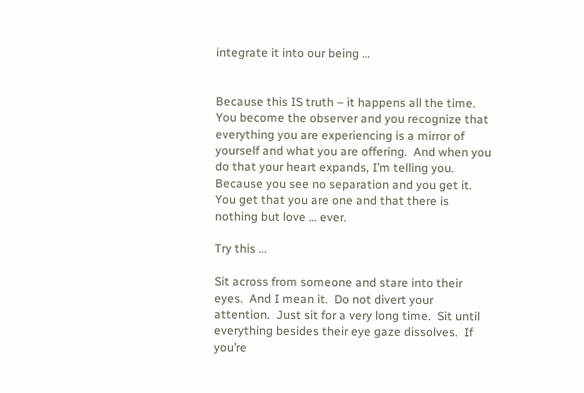integrate it into our being …


Because this IS truth – it happens all the time.  You become the observer and you recognize that everything you are experiencing is a mirror of yourself and what you are offering.  And when you do that your heart expands, I’m telling you.  Because you see no separation and you get it.  You get that you are one and that there is nothing but love … ever.

Try this …

Sit across from someone and stare into their eyes.  And I mean it.  Do not divert your attention.  Just sit for a very long time.  Sit until everything besides their eye gaze dissolves.  If you’re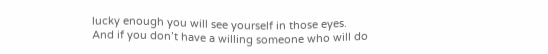lucky enough you will see yourself in those eyes.  And if you don’t have a willing someone who will do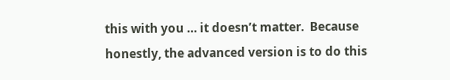this with you … it doesn’t matter.  Because honestly, the advanced version is to do this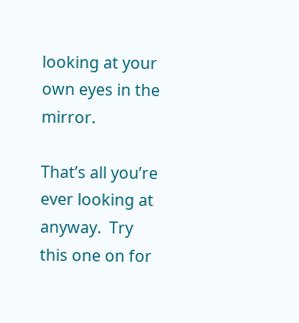looking at your own eyes in the mirror.

That’s all you’re ever looking at anyway.  Try this one on for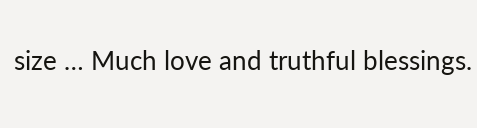size … Much love and truthful blessings.